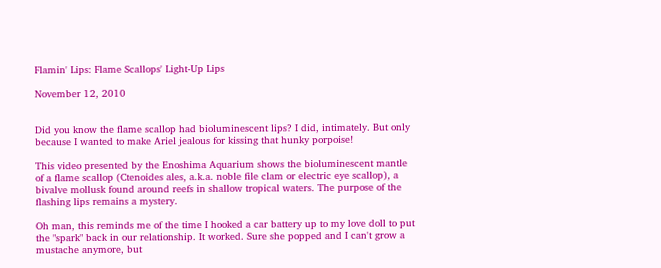Flamin' Lips: Flame Scallops' Light-Up Lips

November 12, 2010


Did you know the flame scallop had bioluminescent lips? I did, intimately. But only because I wanted to make Ariel jealous for kissing that hunky porpoise!

This video presented by the Enoshima Aquarium shows the bioluminescent mantle of a flame scallop (Ctenoides ales, a.k.a. noble file clam or electric eye scallop), a bivalve mollusk found around reefs in shallow tropical waters. The purpose of the flashing lips remains a mystery.

Oh man, this reminds me of the time I hooked a car battery up to my love doll to put the "spark" back in our relationship. It worked. Sure she popped and I can't grow a mustache anymore, but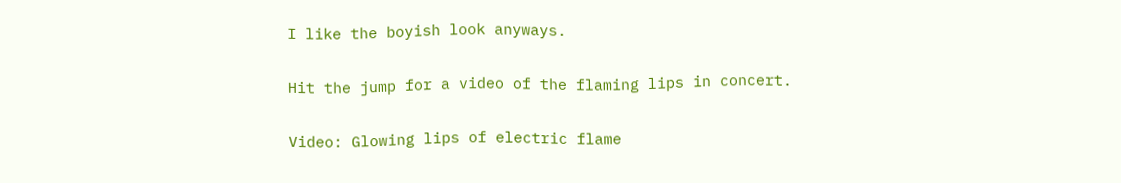I like the boyish look anyways.

Hit the jump for a video of the flaming lips in concert.

Video: Glowing lips of electric flame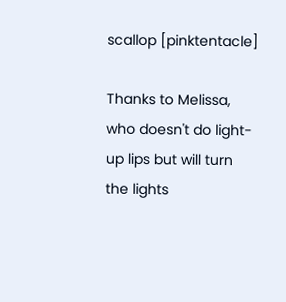scallop [pinktentacle]

Thanks to Melissa, who doesn't do light-up lips but will turn the lights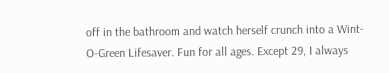off in the bathroom and watch herself crunch into a Wint-O-Green Lifesaver. Fun for all ages. Except 29, I always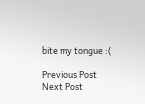bite my tongue :(

Previous Post
Next Post